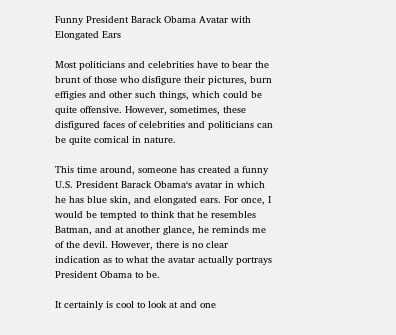Funny President Barack Obama Avatar with Elongated Ears

Most politicians and celebrities have to bear the brunt of those who disfigure their pictures, burn effigies and other such things, which could be quite offensive. However, sometimes, these disfigured faces of celebrities and politicians can be quite comical in nature.

This time around, someone has created a funny U.S. President Barack Obama‘s avatar in which he has blue skin, and elongated ears. For once, I would be tempted to think that he resembles Batman, and at another glance, he reminds me of the devil. However, there is no clear indication as to what the avatar actually portrays President Obama to be.

It certainly is cool to look at and one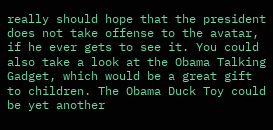really should hope that the president does not take offense to the avatar, if he ever gets to see it. You could also take a look at the Obama Talking Gadget, which would be a great gift to children. The Obama Duck Toy could be yet another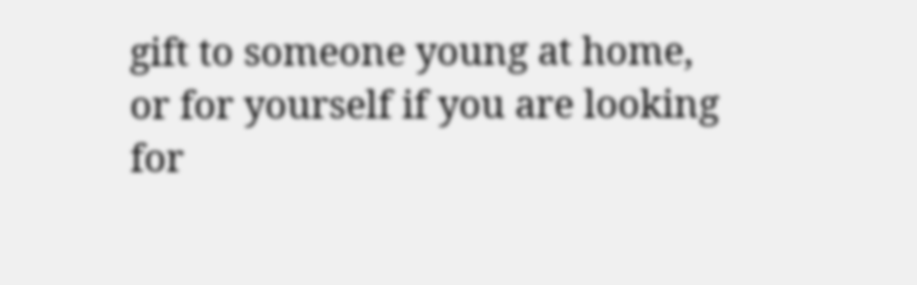gift to someone young at home, or for yourself if you are looking for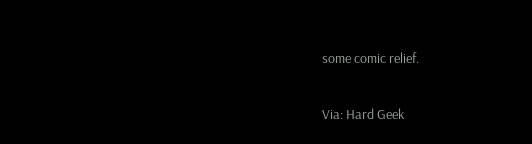some comic relief.

Via: Hard Geek